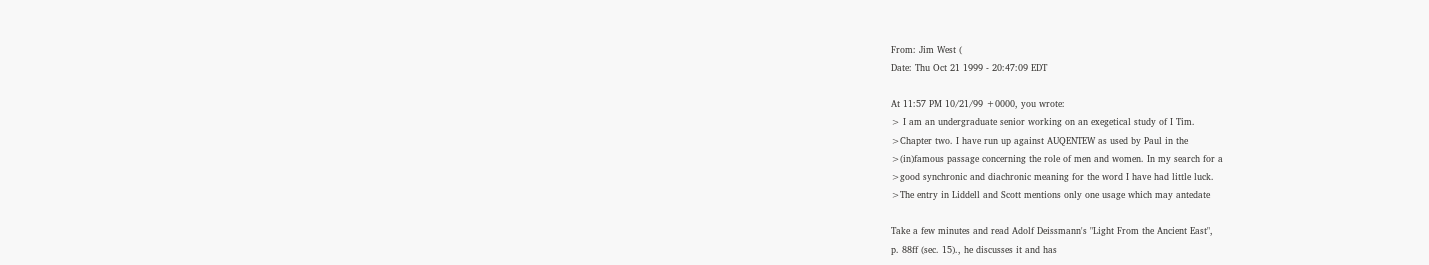From: Jim West (
Date: Thu Oct 21 1999 - 20:47:09 EDT

At 11:57 PM 10/21/99 +0000, you wrote:
> I am an undergraduate senior working on an exegetical study of I Tim.
>Chapter two. I have run up against AUQENTEW as used by Paul in the
>(in)famous passage concerning the role of men and women. In my search for a
>good synchronic and diachronic meaning for the word I have had little luck.
>The entry in Liddell and Scott mentions only one usage which may antedate

Take a few minutes and read Adolf Deissmann's "Light From the Ancient East",
p. 88ff (sec. 15)., he discusses it and has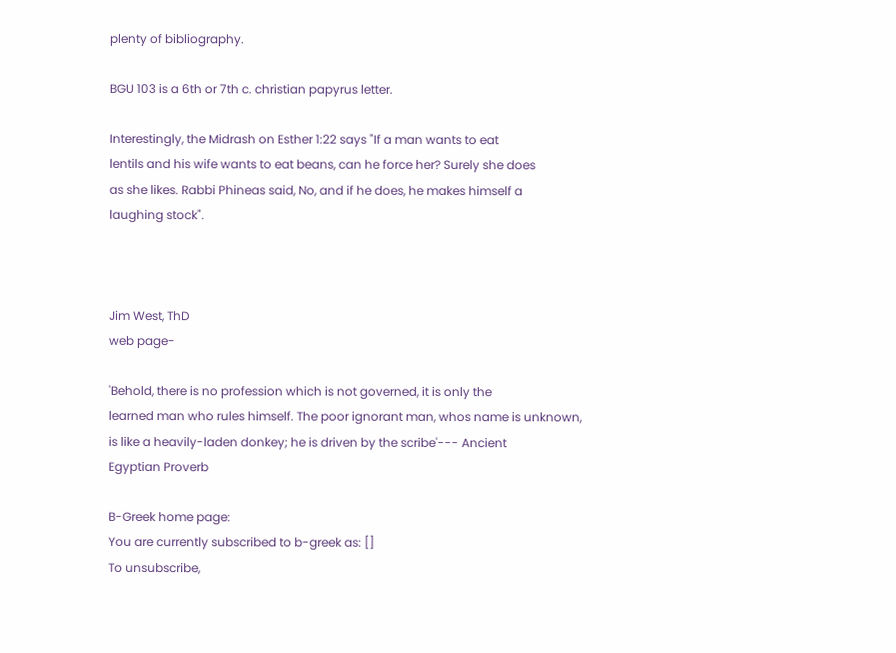plenty of bibliography.

BGU 103 is a 6th or 7th c. christian papyrus letter.

Interestingly, the Midrash on Esther 1:22 says "If a man wants to eat
lentils and his wife wants to eat beans, can he force her? Surely she does
as she likes. Rabbi Phineas said, No, and if he does, he makes himself a
laughing stock".



Jim West, ThD
web page-

'Behold, there is no profession which is not governed, it is only the
learned man who rules himself. The poor ignorant man, whos name is unknown,
is like a heavily-laden donkey; he is driven by the scribe'--- Ancient
Egyptian Proverb

B-Greek home page:
You are currently subscribed to b-greek as: []
To unsubscribe,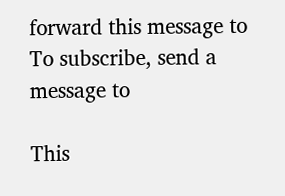forward this message to
To subscribe, send a message to

This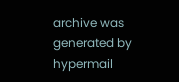archive was generated by hypermail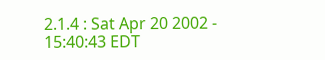2.1.4 : Sat Apr 20 2002 - 15:40:43 EDT